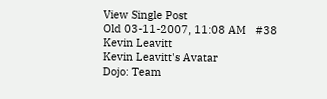View Single Post
Old 03-11-2007, 11:08 AM   #38
Kevin Leavitt
Kevin Leavitt's Avatar
Dojo: Team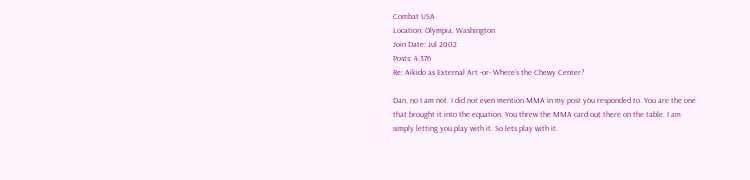Combat USA
Location: Olympia, Washington
Join Date: Jul 2002
Posts: 4,376
Re: Aikido as External Art -or- Where's the Chewy Center?

Dan, no I am not. I did not even mention MMA in my post you responded to. You are the one that brought it into the equation. You threw the MMA card out there on the table. I am simply letting you play with it. So lets play with it.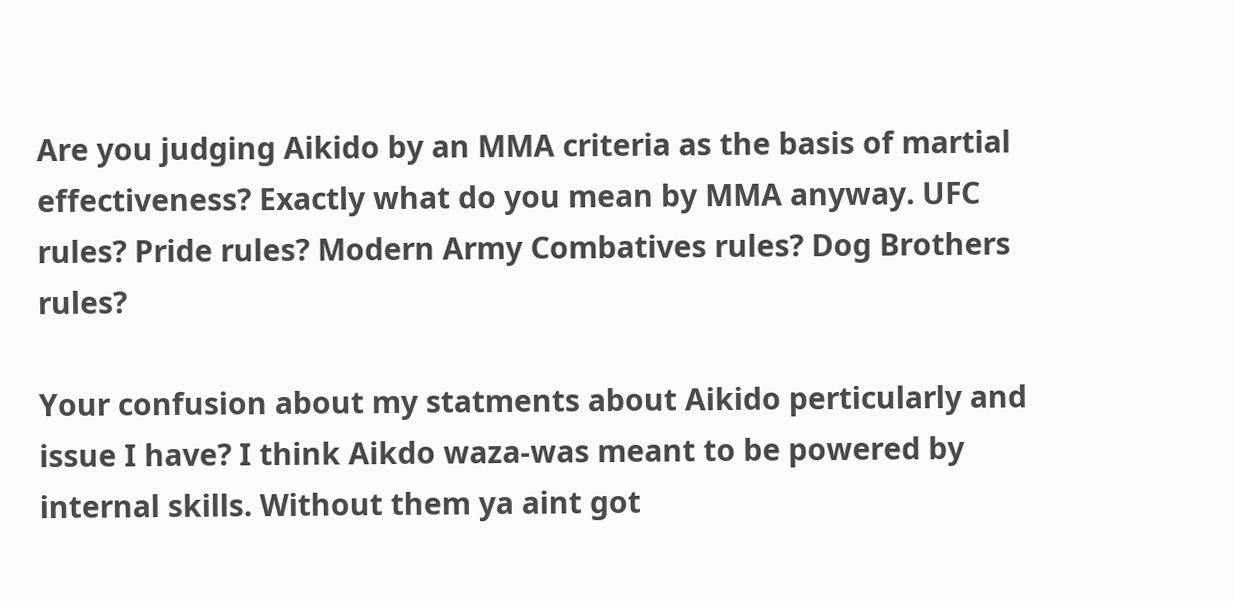Are you judging Aikido by an MMA criteria as the basis of martial effectiveness? Exactly what do you mean by MMA anyway. UFC rules? Pride rules? Modern Army Combatives rules? Dog Brothers rules?

Your confusion about my statments about Aikido perticularly and issue I have? I think Aikdo waza-was meant to be powered by internal skills. Without them ya aint got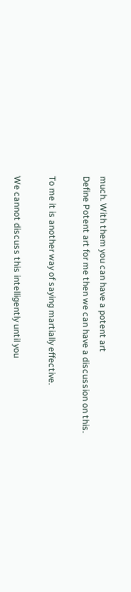much. With them you can have a potent art
Define Potent art for me then we can have a discussion on this.

To me it is another way of saying martially effective.

We cannot discuss this intelligently until you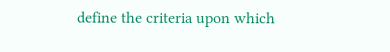define the criteria upon which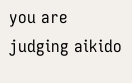you are judging aikido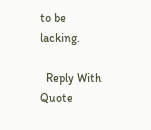to be lacking.

  Reply With Quote